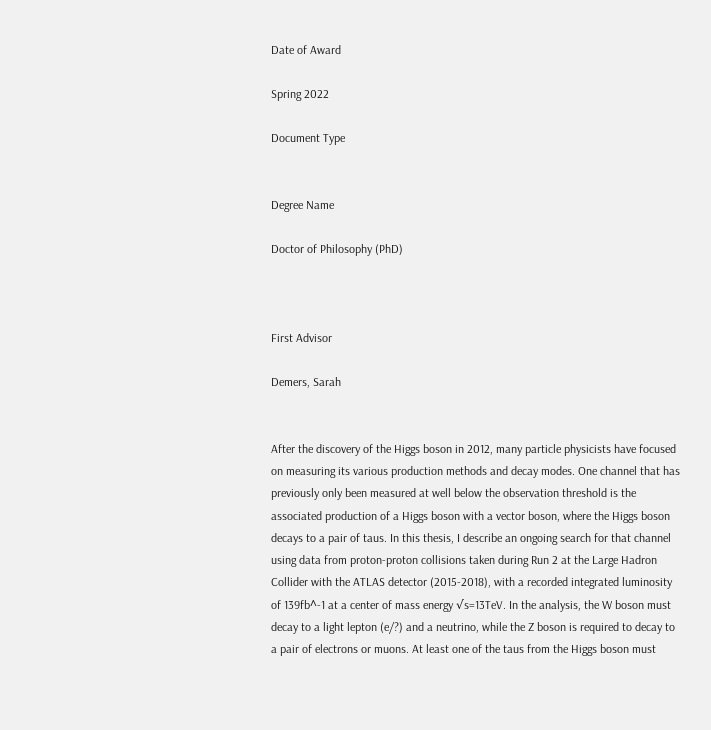Date of Award

Spring 2022

Document Type


Degree Name

Doctor of Philosophy (PhD)



First Advisor

Demers, Sarah


After the discovery of the Higgs boson in 2012, many particle physicists have focused on measuring its various production methods and decay modes. One channel that has previously only been measured at well below the observation threshold is the associated production of a Higgs boson with a vector boson, where the Higgs boson decays to a pair of taus. In this thesis, I describe an ongoing search for that channel using data from proton-proton collisions taken during Run 2 at the Large Hadron Collider with the ATLAS detector (2015-2018), with a recorded integrated luminosity of 139fb^-1 at a center of mass energy √s=13TeV. In the analysis, the W boson must decay to a light lepton (e/?) and a neutrino, while the Z boson is required to decay to a pair of electrons or muons. At least one of the taus from the Higgs boson must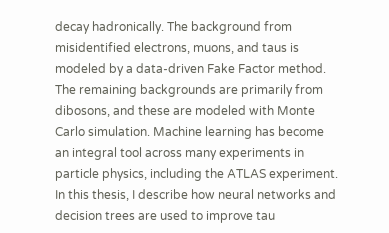decay hadronically. The background from misidentified electrons, muons, and taus is modeled by a data-driven Fake Factor method. The remaining backgrounds are primarily from dibosons, and these are modeled with Monte Carlo simulation. Machine learning has become an integral tool across many experiments in particle physics, including the ATLAS experiment. In this thesis, I describe how neural networks and decision trees are used to improve tau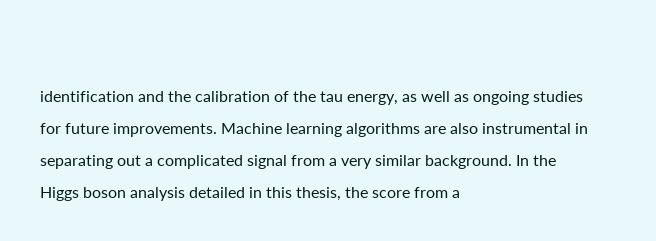identification and the calibration of the tau energy, as well as ongoing studies for future improvements. Machine learning algorithms are also instrumental in separating out a complicated signal from a very similar background. In the Higgs boson analysis detailed in this thesis, the score from a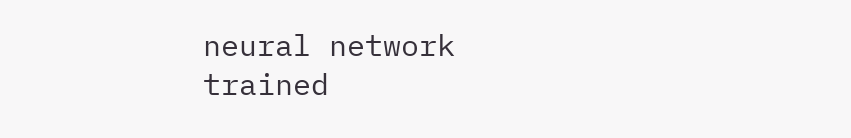neural network trained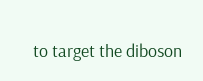to target the diboson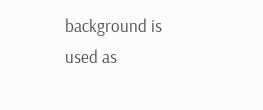background is used as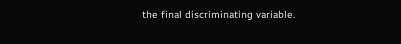the final discriminating variable.